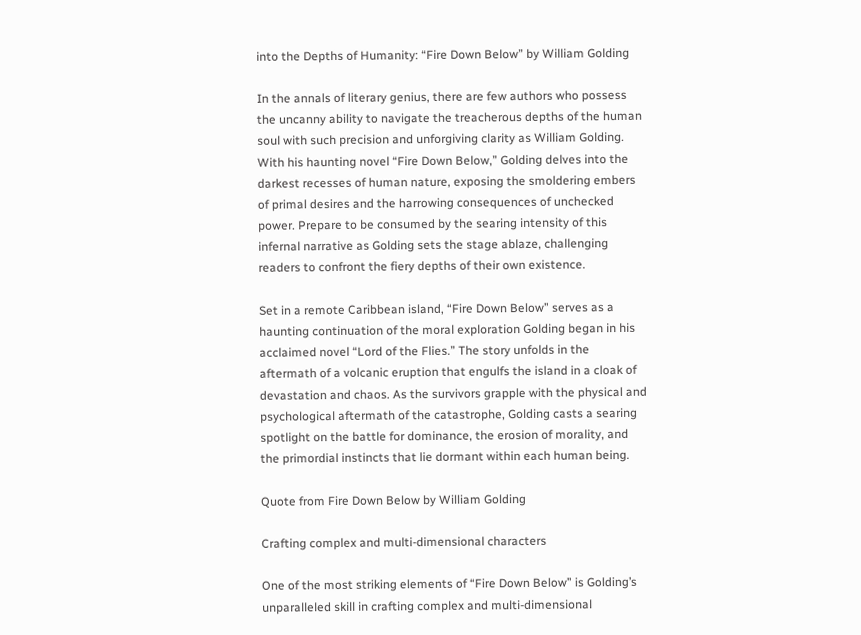into the Depths of Humanity: “Fire Down Below” by William Golding

In the annals of literary genius, there are few authors who possess the uncanny ability to navigate the treacherous depths of the human soul with such precision and unforgiving clarity as William Golding. With his haunting novel “Fire Down Below,” Golding delves into the darkest recesses of human nature, exposing the smoldering embers of primal desires and the harrowing consequences of unchecked power. Prepare to be consumed by the searing intensity of this infernal narrative as Golding sets the stage ablaze, challenging readers to confront the fiery depths of their own existence.

Set in a remote Caribbean island, “Fire Down Below” serves as a haunting continuation of the moral exploration Golding began in his acclaimed novel “Lord of the Flies.” The story unfolds in the aftermath of a volcanic eruption that engulfs the island in a cloak of devastation and chaos. As the survivors grapple with the physical and psychological aftermath of the catastrophe, Golding casts a searing spotlight on the battle for dominance, the erosion of morality, and the primordial instincts that lie dormant within each human being.

Quote from Fire Down Below by William Golding

Crafting complex and multi-dimensional characters

One of the most striking elements of “Fire Down Below” is Golding’s unparalleled skill in crafting complex and multi-dimensional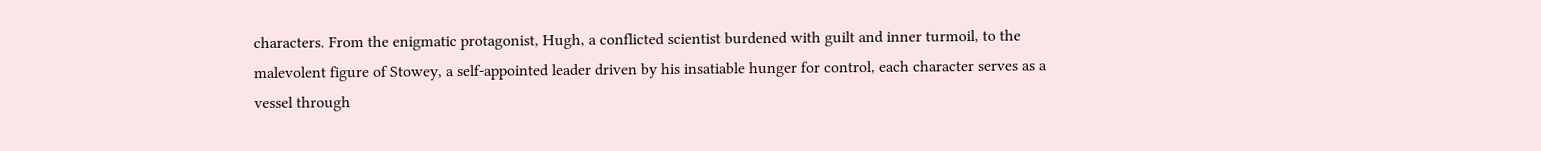characters. From the enigmatic protagonist, Hugh, a conflicted scientist burdened with guilt and inner turmoil, to the malevolent figure of Stowey, a self-appointed leader driven by his insatiable hunger for control, each character serves as a vessel through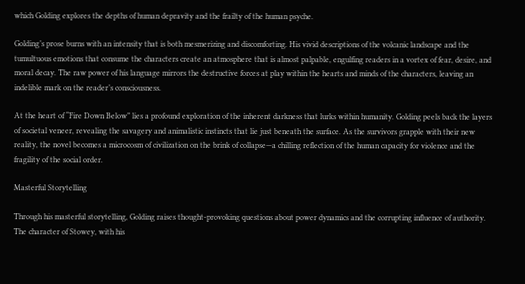which Golding explores the depths of human depravity and the frailty of the human psyche.

Golding’s prose burns with an intensity that is both mesmerizing and discomforting. His vivid descriptions of the volcanic landscape and the tumultuous emotions that consume the characters create an atmosphere that is almost palpable, engulfing readers in a vortex of fear, desire, and moral decay. The raw power of his language mirrors the destructive forces at play within the hearts and minds of the characters, leaving an indelible mark on the reader’s consciousness.

At the heart of “Fire Down Below” lies a profound exploration of the inherent darkness that lurks within humanity. Golding peels back the layers of societal veneer, revealing the savagery and animalistic instincts that lie just beneath the surface. As the survivors grapple with their new reality, the novel becomes a microcosm of civilization on the brink of collapse—a chilling reflection of the human capacity for violence and the fragility of the social order.

Masterful Storytelling

Through his masterful storytelling, Golding raises thought-provoking questions about power dynamics and the corrupting influence of authority. The character of Stowey, with his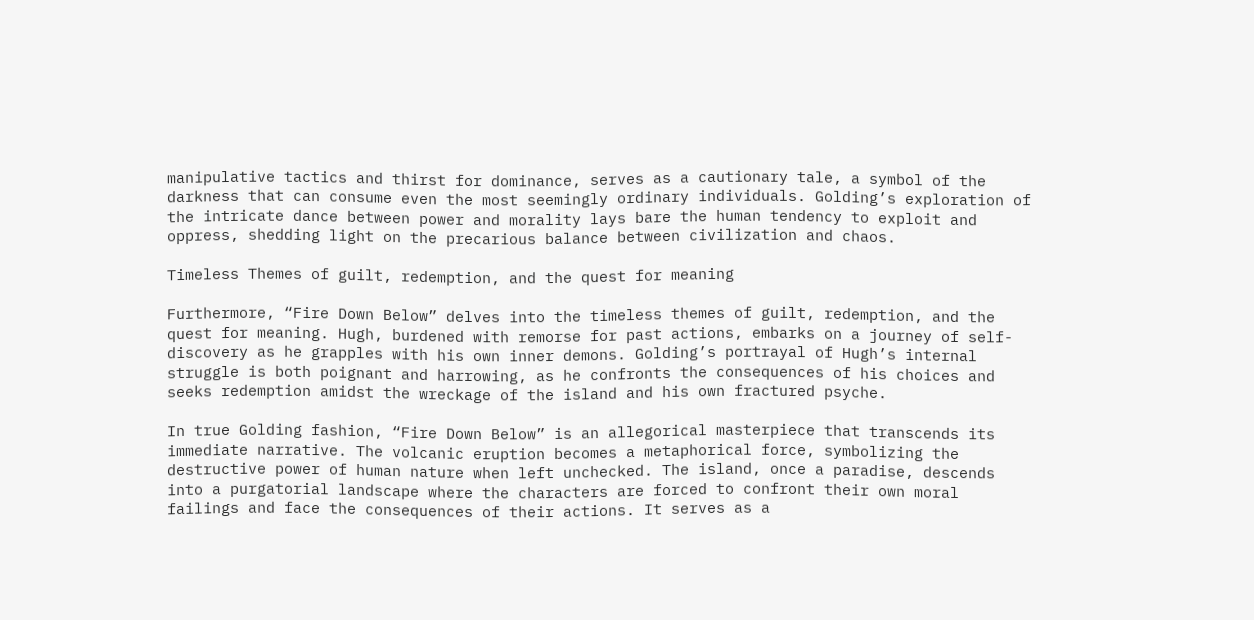manipulative tactics and thirst for dominance, serves as a cautionary tale, a symbol of the darkness that can consume even the most seemingly ordinary individuals. Golding’s exploration of the intricate dance between power and morality lays bare the human tendency to exploit and oppress, shedding light on the precarious balance between civilization and chaos.

Timeless Themes of guilt, redemption, and the quest for meaning

Furthermore, “Fire Down Below” delves into the timeless themes of guilt, redemption, and the quest for meaning. Hugh, burdened with remorse for past actions, embarks on a journey of self-discovery as he grapples with his own inner demons. Golding’s portrayal of Hugh’s internal struggle is both poignant and harrowing, as he confronts the consequences of his choices and seeks redemption amidst the wreckage of the island and his own fractured psyche.

In true Golding fashion, “Fire Down Below” is an allegorical masterpiece that transcends its immediate narrative. The volcanic eruption becomes a metaphorical force, symbolizing the destructive power of human nature when left unchecked. The island, once a paradise, descends into a purgatorial landscape where the characters are forced to confront their own moral failings and face the consequences of their actions. It serves as a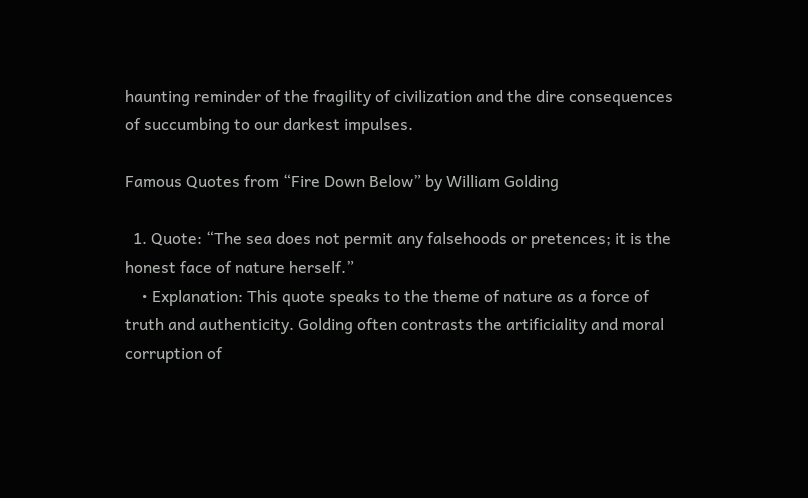haunting reminder of the fragility of civilization and the dire consequences of succumbing to our darkest impulses.

Famous Quotes from “Fire Down Below” by William Golding

  1. Quote: “The sea does not permit any falsehoods or pretences; it is the honest face of nature herself.”
    • Explanation: This quote speaks to the theme of nature as a force of truth and authenticity. Golding often contrasts the artificiality and moral corruption of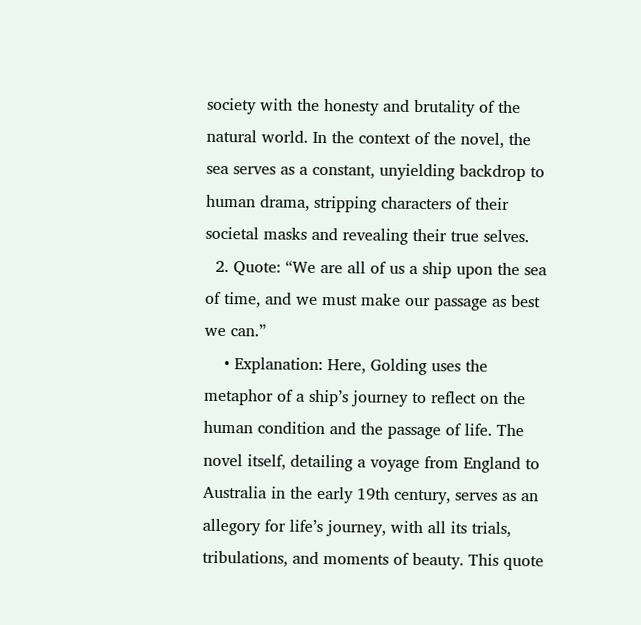society with the honesty and brutality of the natural world. In the context of the novel, the sea serves as a constant, unyielding backdrop to human drama, stripping characters of their societal masks and revealing their true selves.
  2. Quote: “We are all of us a ship upon the sea of time, and we must make our passage as best we can.”
    • Explanation: Here, Golding uses the metaphor of a ship’s journey to reflect on the human condition and the passage of life. The novel itself, detailing a voyage from England to Australia in the early 19th century, serves as an allegory for life’s journey, with all its trials, tribulations, and moments of beauty. This quote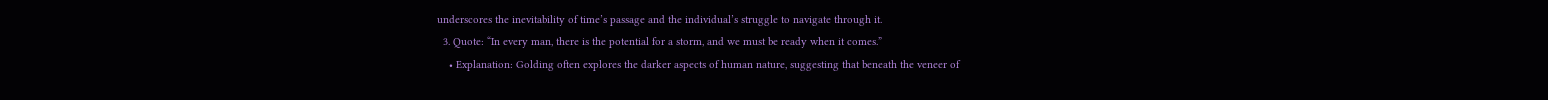underscores the inevitability of time’s passage and the individual’s struggle to navigate through it.
  3. Quote: “In every man, there is the potential for a storm, and we must be ready when it comes.”
    • Explanation: Golding often explores the darker aspects of human nature, suggesting that beneath the veneer of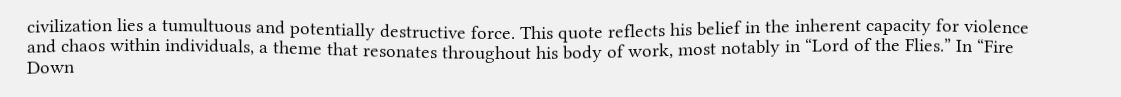civilization lies a tumultuous and potentially destructive force. This quote reflects his belief in the inherent capacity for violence and chaos within individuals, a theme that resonates throughout his body of work, most notably in “Lord of the Flies.” In “Fire Down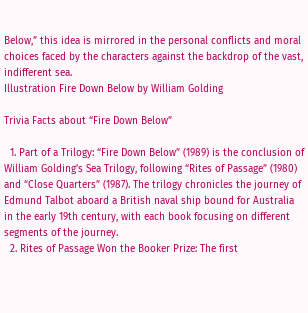Below,” this idea is mirrored in the personal conflicts and moral choices faced by the characters against the backdrop of the vast, indifferent sea.
Illustration Fire Down Below by William Golding

Trivia Facts about “Fire Down Below”

  1. Part of a Trilogy: “Fire Down Below” (1989) is the conclusion of William Golding’s Sea Trilogy, following “Rites of Passage” (1980) and “Close Quarters” (1987). The trilogy chronicles the journey of Edmund Talbot aboard a British naval ship bound for Australia in the early 19th century, with each book focusing on different segments of the journey.
  2. Rites of Passage Won the Booker Prize: The first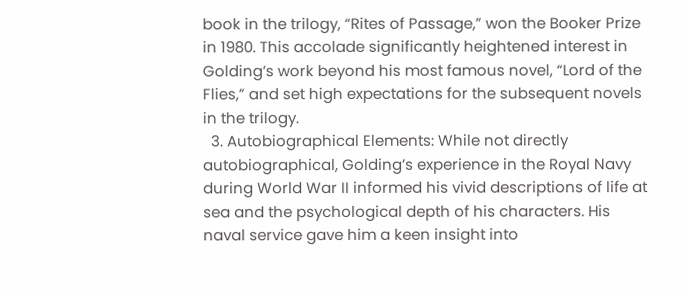book in the trilogy, “Rites of Passage,” won the Booker Prize in 1980. This accolade significantly heightened interest in Golding’s work beyond his most famous novel, “Lord of the Flies,” and set high expectations for the subsequent novels in the trilogy.
  3. Autobiographical Elements: While not directly autobiographical, Golding’s experience in the Royal Navy during World War II informed his vivid descriptions of life at sea and the psychological depth of his characters. His naval service gave him a keen insight into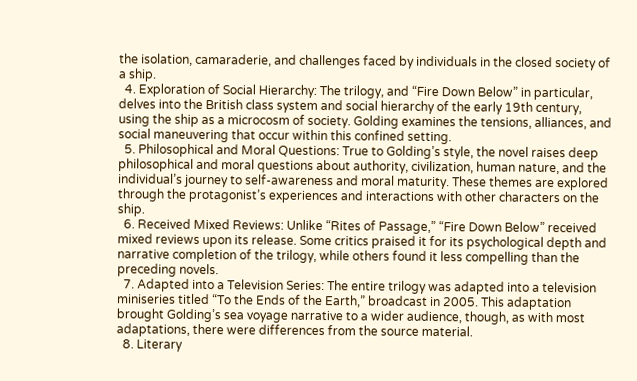the isolation, camaraderie, and challenges faced by individuals in the closed society of a ship.
  4. Exploration of Social Hierarchy: The trilogy, and “Fire Down Below” in particular, delves into the British class system and social hierarchy of the early 19th century, using the ship as a microcosm of society. Golding examines the tensions, alliances, and social maneuvering that occur within this confined setting.
  5. Philosophical and Moral Questions: True to Golding’s style, the novel raises deep philosophical and moral questions about authority, civilization, human nature, and the individual’s journey to self-awareness and moral maturity. These themes are explored through the protagonist’s experiences and interactions with other characters on the ship.
  6. Received Mixed Reviews: Unlike “Rites of Passage,” “Fire Down Below” received mixed reviews upon its release. Some critics praised it for its psychological depth and narrative completion of the trilogy, while others found it less compelling than the preceding novels.
  7. Adapted into a Television Series: The entire trilogy was adapted into a television miniseries titled “To the Ends of the Earth,” broadcast in 2005. This adaptation brought Golding’s sea voyage narrative to a wider audience, though, as with most adaptations, there were differences from the source material.
  8. Literary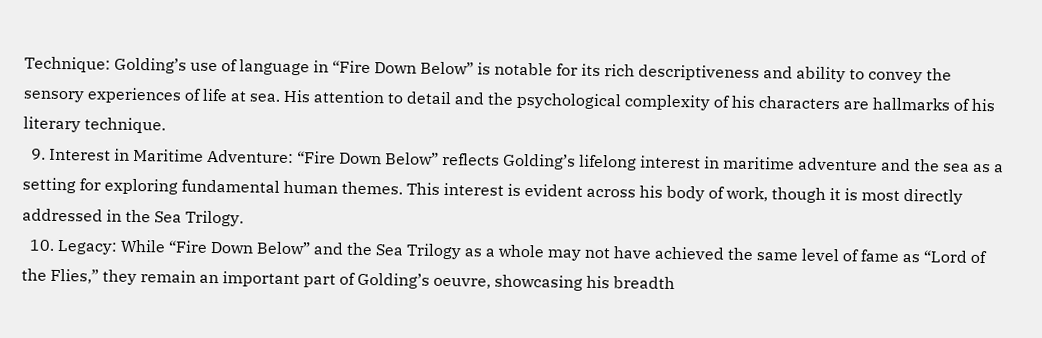Technique: Golding’s use of language in “Fire Down Below” is notable for its rich descriptiveness and ability to convey the sensory experiences of life at sea. His attention to detail and the psychological complexity of his characters are hallmarks of his literary technique.
  9. Interest in Maritime Adventure: “Fire Down Below” reflects Golding’s lifelong interest in maritime adventure and the sea as a setting for exploring fundamental human themes. This interest is evident across his body of work, though it is most directly addressed in the Sea Trilogy.
  10. Legacy: While “Fire Down Below” and the Sea Trilogy as a whole may not have achieved the same level of fame as “Lord of the Flies,” they remain an important part of Golding’s oeuvre, showcasing his breadth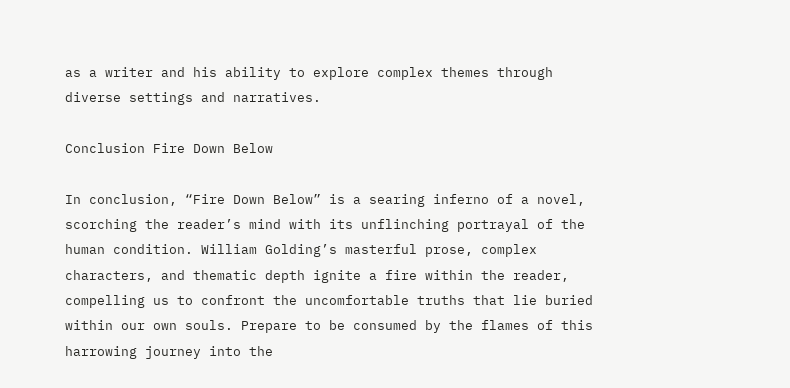as a writer and his ability to explore complex themes through diverse settings and narratives.

Conclusion Fire Down Below

In conclusion, “Fire Down Below” is a searing inferno of a novel, scorching the reader’s mind with its unflinching portrayal of the human condition. William Golding’s masterful prose, complex characters, and thematic depth ignite a fire within the reader, compelling us to confront the uncomfortable truths that lie buried within our own souls. Prepare to be consumed by the flames of this harrowing journey into the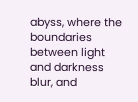abyss, where the boundaries between light and darkness blur, and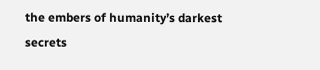the embers of humanity’s darkest secrets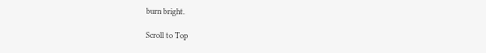burn bright.

Scroll to Top